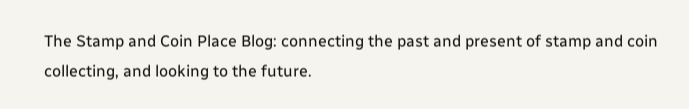The Stamp and Coin Place Blog: connecting the past and present of stamp and coin collecting, and looking to the future.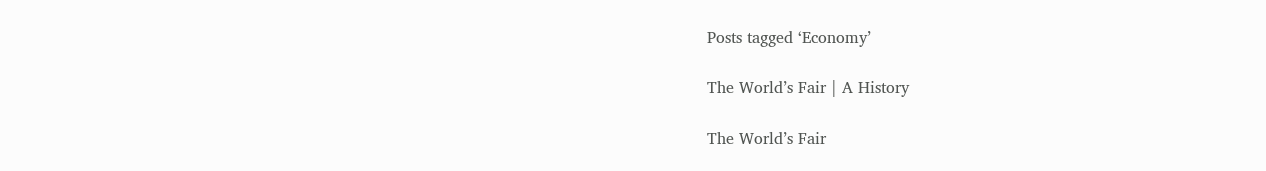Posts tagged ‘Economy’

The World’s Fair | A History

The World’s Fair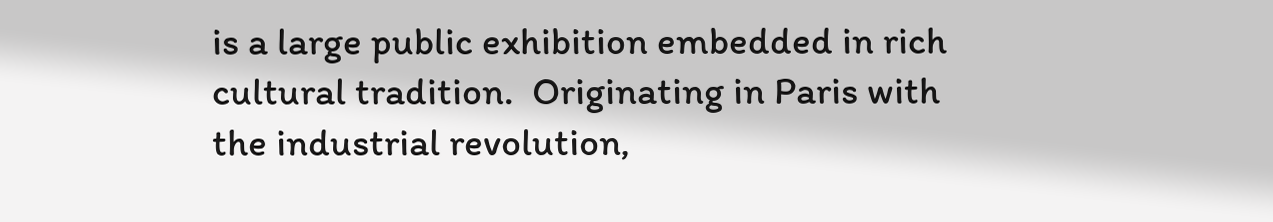is a large public exhibition embedded in rich cultural tradition.  Originating in Paris with the industrial revolution,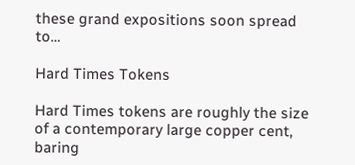these grand expositions soon spread to…

Hard Times Tokens

Hard Times tokens are roughly the size of a contemporary large copper cent, baring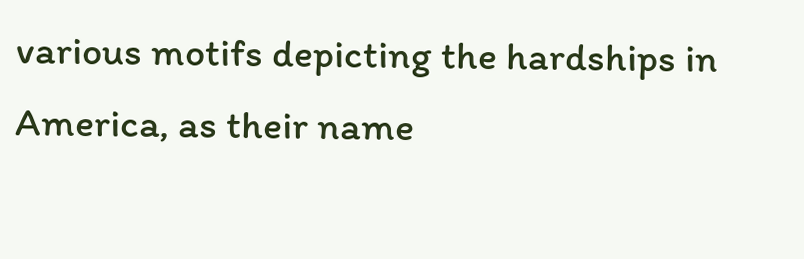various motifs depicting the hardships in America, as their name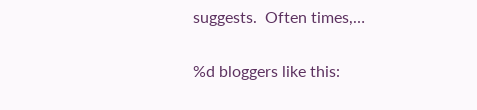suggests.  Often times,…

%d bloggers like this: